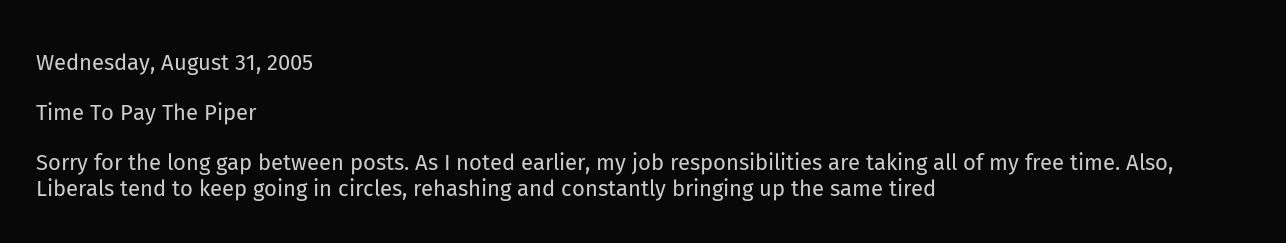Wednesday, August 31, 2005

Time To Pay The Piper

Sorry for the long gap between posts. As I noted earlier, my job responsibilities are taking all of my free time. Also, Liberals tend to keep going in circles, rehashing and constantly bringing up the same tired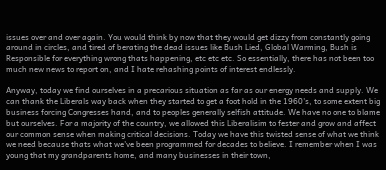issues over and over again. You would think by now that they would get dizzy from constantly going around in circles, and tired of berating the dead issues like Bush Lied, Global Warming, Bush is Responsible for everything wrong thats happening, etc etc etc. So essentially, there has not been too much new news to report on, and I hate rehashing points of interest endlessly.

Anyway, today we find ourselves in a precarious situation as far as our energy needs and supply. We can thank the Liberals way back when they started to get a foot hold in the 1960's, to some extent big business forcing Congresses hand, and to peoples generally selfish attitude. We have no one to blame but ourselves. For a majority of the country, we allowed this Liberalisim to fester and grow and affect our common sense when making critical decisions. Today we have this twisted sense of what we think we need because thats what we've been programmed for decades to believe. I remember when I was young that my grandparents home, and many businesses in their town,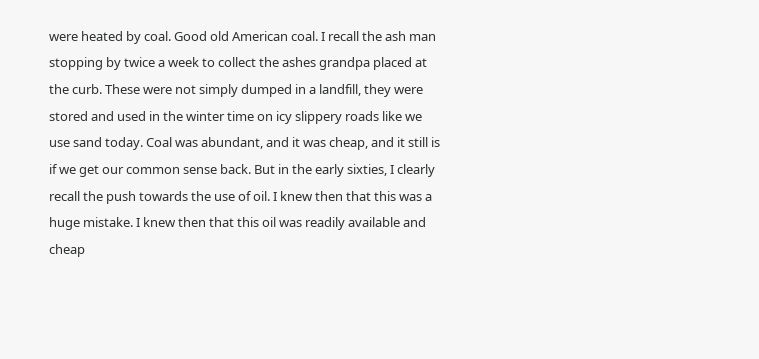were heated by coal. Good old American coal. I recall the ash man stopping by twice a week to collect the ashes grandpa placed at the curb. These were not simply dumped in a landfill, they were stored and used in the winter time on icy slippery roads like we use sand today. Coal was abundant, and it was cheap, and it still is if we get our common sense back. But in the early sixties, I clearly recall the push towards the use of oil. I knew then that this was a huge mistake. I knew then that this oil was readily available and cheap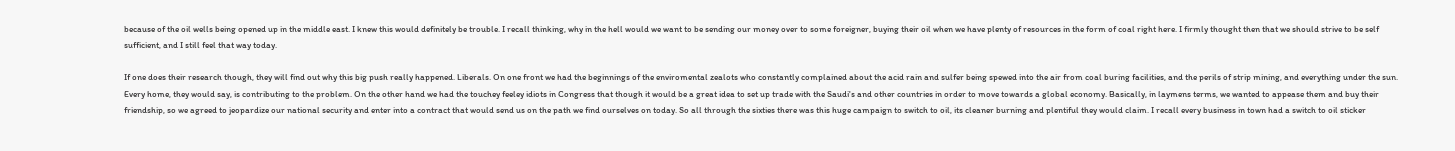because of the oil wells being opened up in the middle east. I knew this would definitely be trouble. I recall thinking, why in the hell would we want to be sending our money over to some foreigner, buying their oil when we have plenty of resources in the form of coal right here. I firmly thought then that we should strive to be self sufficient, and I still feel that way today.

If one does their research though, they will find out why this big push really happened. Liberals. On one front we had the beginnings of the enviromental zealots who constantly complained about the acid rain and sulfer being spewed into the air from coal buring facilities, and the perils of strip mining, and everything under the sun. Every home, they would say, is contributing to the problem. On the other hand we had the touchey feeley idiots in Congress that though it would be a great idea to set up trade with the Saudi's and other countries in order to move towards a global economy. Basically, in laymens terms, we wanted to appease them and buy their friendship, so we agreed to jeopardize our national security and enter into a contract that would send us on the path we find ourselves on today. So all through the sixties there was this huge campaign to switch to oil, its cleaner burning and plentiful they would claim. I recall every business in town had a switch to oil sticker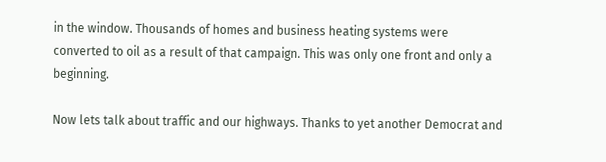in the window. Thousands of homes and business heating systems were converted to oil as a result of that campaign. This was only one front and only a beginning.

Now lets talk about traffic and our highways. Thanks to yet another Democrat and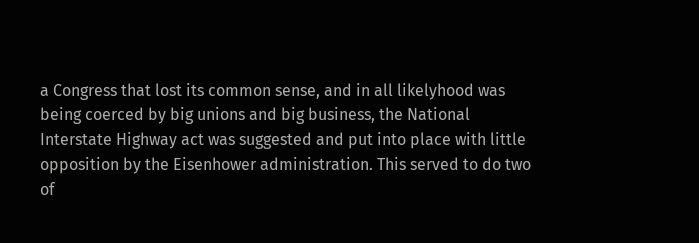a Congress that lost its common sense, and in all likelyhood was being coerced by big unions and big business, the National Interstate Highway act was suggested and put into place with little opposition by the Eisenhower administration. This served to do two of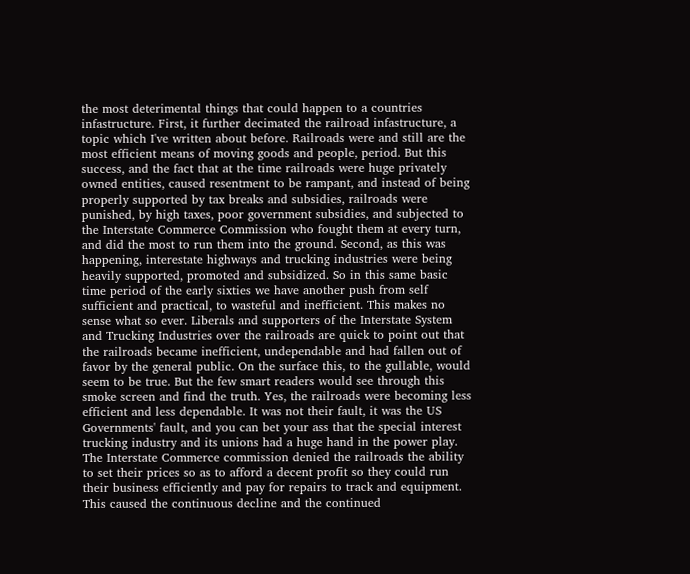the most deterimental things that could happen to a countries infastructure. First, it further decimated the railroad infastructure, a topic which I've written about before. Railroads were and still are the most efficient means of moving goods and people, period. But this success, and the fact that at the time railroads were huge privately owned entities, caused resentment to be rampant, and instead of being properly supported by tax breaks and subsidies, railroads were punished, by high taxes, poor government subsidies, and subjected to the Interstate Commerce Commission who fought them at every turn, and did the most to run them into the ground. Second, as this was happening, interestate highways and trucking industries were being heavily supported, promoted and subsidized. So in this same basic time period of the early sixties we have another push from self sufficient and practical, to wasteful and inefficient. This makes no sense what so ever. Liberals and supporters of the Interstate System and Trucking Industries over the railroads are quick to point out that the railroads became inefficient, undependable and had fallen out of favor by the general public. On the surface this, to the gullable, would seem to be true. But the few smart readers would see through this smoke screen and find the truth. Yes, the railroads were becoming less efficient and less dependable. It was not their fault, it was the US Governments' fault, and you can bet your ass that the special interest trucking industry and its unions had a huge hand in the power play. The Interstate Commerce commission denied the railroads the ability to set their prices so as to afford a decent profit so they could run their business efficiently and pay for repairs to track and equipment. This caused the continuous decline and the continued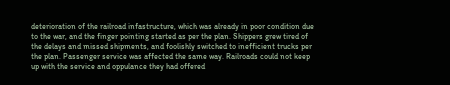deterioration of the railroad infastructure, which was already in poor condition due to the war, and the finger pointing started as per the plan. Shippers grew tired of the delays and missed shipments, and foolishly switched to inefficient trucks per the plan. Passenger service was affected the same way. Railroads could not keep up with the service and oppulance they had offered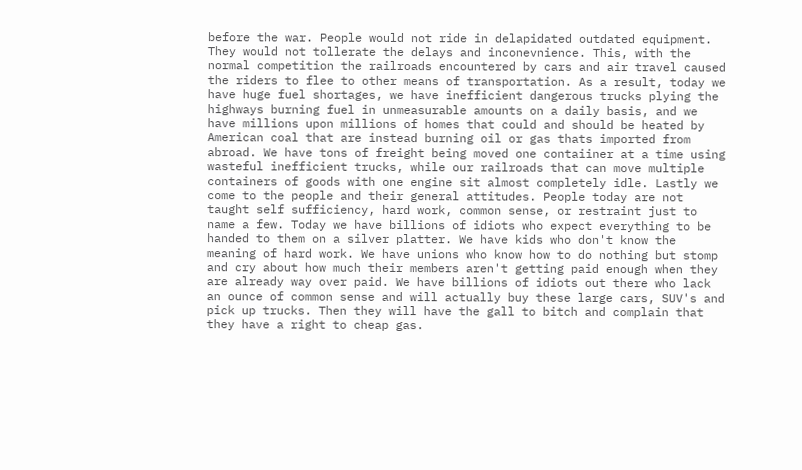before the war. People would not ride in delapidated outdated equipment. They would not tollerate the delays and inconevnience. This, with the normal competition the railroads encountered by cars and air travel caused the riders to flee to other means of transportation. As a result, today we have huge fuel shortages, we have inefficient dangerous trucks plying the highways burning fuel in unmeasurable amounts on a daily basis, and we have millions upon millions of homes that could and should be heated by American coal that are instead burning oil or gas thats imported from abroad. We have tons of freight being moved one contaiiner at a time using wasteful inefficient trucks, while our railroads that can move multiple containers of goods with one engine sit almost completely idle. Lastly we come to the people and their general attitudes. People today are not taught self sufficiency, hard work, common sense, or restraint just to name a few. Today we have billions of idiots who expect everything to be handed to them on a silver platter. We have kids who don't know the meaning of hard work. We have unions who know how to do nothing but stomp and cry about how much their members aren't getting paid enough when they are already way over paid. We have billions of idiots out there who lack an ounce of common sense and will actually buy these large cars, SUV's and pick up trucks. Then they will have the gall to bitch and complain that they have a right to cheap gas.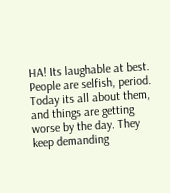HA! Its laughable at best. People are selfish, period. Today its all about them, and things are getting worse by the day. They keep demanding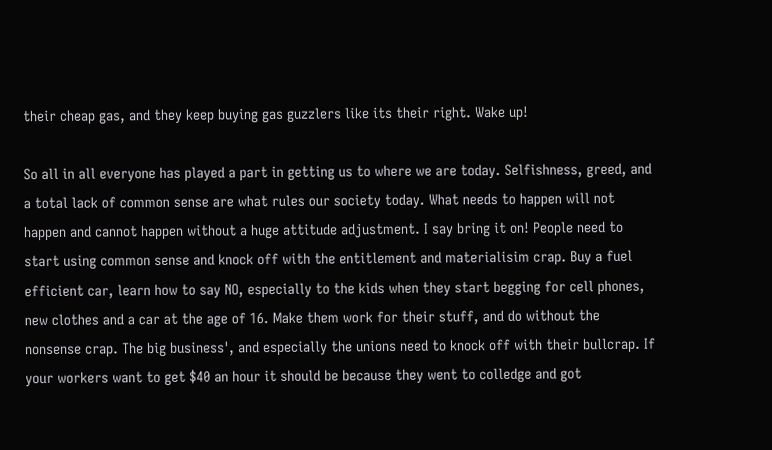their cheap gas, and they keep buying gas guzzlers like its their right. Wake up!

So all in all everyone has played a part in getting us to where we are today. Selfishness, greed, and a total lack of common sense are what rules our society today. What needs to happen will not happen and cannot happen without a huge attitude adjustment. I say bring it on! People need to start using common sense and knock off with the entitlement and materialisim crap. Buy a fuel efficient car, learn how to say NO, especially to the kids when they start begging for cell phones, new clothes and a car at the age of 16. Make them work for their stuff, and do without the nonsense crap. The big business', and especially the unions need to knock off with their bullcrap. If your workers want to get $40 an hour it should be because they went to colledge and got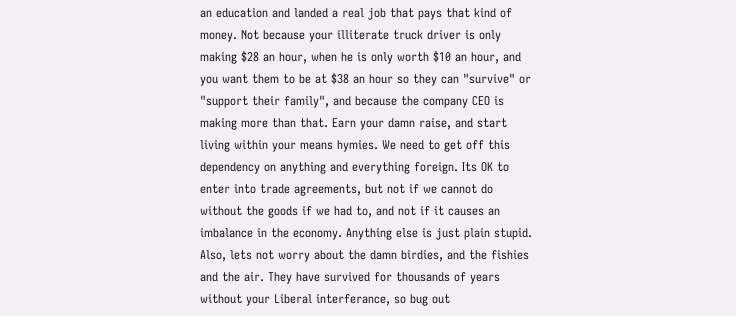an education and landed a real job that pays that kind of money. Not because your illiterate truck driver is only making $28 an hour, when he is only worth $10 an hour, and you want them to be at $38 an hour so they can "survive" or "support their family", and because the company CEO is making more than that. Earn your damn raise, and start living within your means hymies. We need to get off this dependency on anything and everything foreign. Its OK to enter into trade agreements, but not if we cannot do without the goods if we had to, and not if it causes an imbalance in the economy. Anything else is just plain stupid. Also, lets not worry about the damn birdies, and the fishies and the air. They have survived for thousands of years without your Liberal interferance, so bug out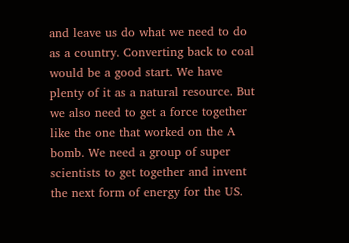and leave us do what we need to do as a country. Converting back to coal would be a good start. We have plenty of it as a natural resource. But we also need to get a force together like the one that worked on the A bomb. We need a group of super scientists to get together and invent the next form of energy for the US.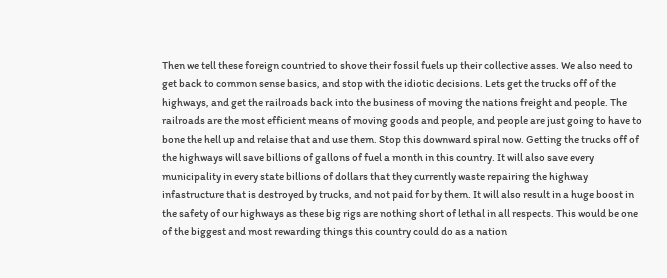Then we tell these foreign countried to shove their fossil fuels up their collective asses. We also need to get back to common sense basics, and stop with the idiotic decisions. Lets get the trucks off of the highways, and get the railroads back into the business of moving the nations freight and people. The railroads are the most efficient means of moving goods and people, and people are just going to have to bone the hell up and relaise that and use them. Stop this downward spiral now. Getting the trucks off of the highways will save billions of gallons of fuel a month in this country. It will also save every municipality in every state billions of dollars that they currently waste repairing the highway infastructure that is destroyed by trucks, and not paid for by them. It will also result in a huge boost in the safety of our highways as these big rigs are nothing short of lethal in all respects. This would be one of the biggest and most rewarding things this country could do as a nation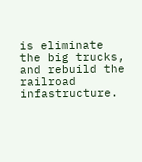is eliminate the big trucks, and rebuild the railroad infastructure.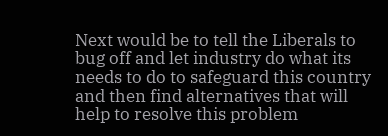Next would be to tell the Liberals to bug off and let industry do what its needs to do to safeguard this country and then find alternatives that will help to resolve this problem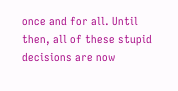once and for all. Until then, all of these stupid decisions are now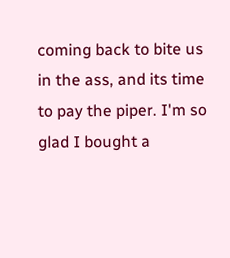coming back to bite us in the ass, and its time to pay the piper. I'm so glad I bought a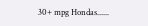30+ mpg Hondas......